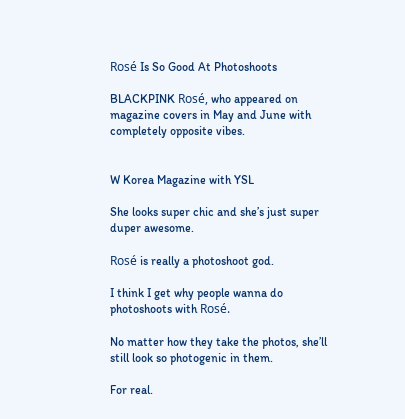Rosé Is So Good At Photoshoots

BLACKPINK Rosé, who appeared on magazine covers in May and June with completely opposite vibes.


W Korea Magazine with YSL

She looks super chic and she’s just super duper awesome.

Rosé is really a photoshoot god.

I think I get why people wanna do photoshoots with Rosé.

No matter how they take the photos, she’ll still look so photogenic in them.

For real.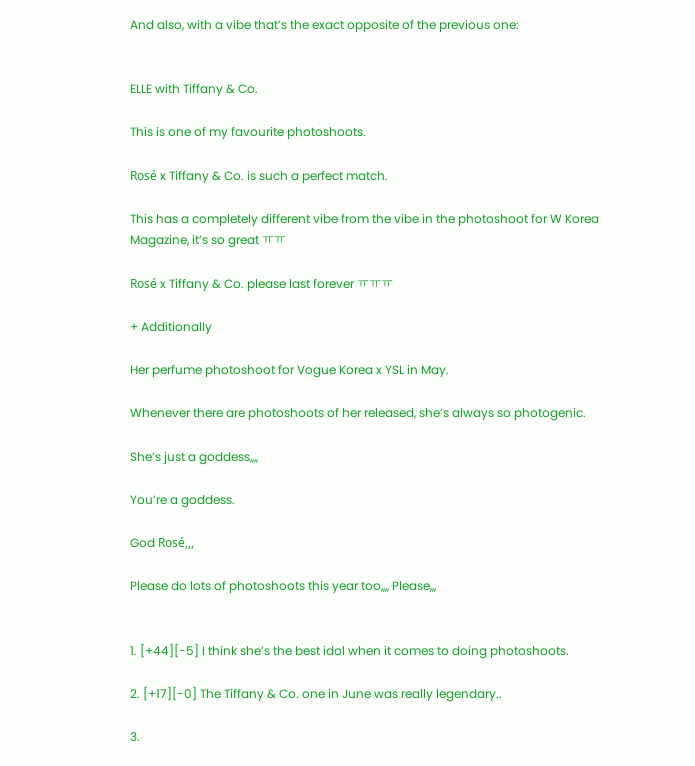And also, with a vibe that’s the exact opposite of the previous one:


ELLE with Tiffany & Co.

This is one of my favourite photoshoots.

Rosé x Tiffany & Co. is such a perfect match.

This has a completely different vibe from the vibe in the photoshoot for W Korea Magazine, it’s so great ㅠㅠ

Rosé x Tiffany & Co. please last forever ㅠㅠㅠ

+ Additionally

Her perfume photoshoot for Vogue Korea x YSL in May.

Whenever there are photoshoots of her released, she’s always so photogenic.

She’s just a goddess,,,,

You’re a goddess.

God Rosé,,,

Please do lots of photoshoots this year too,,,, Please,,,


1. [+44][-5] I think she’s the best idol when it comes to doing photoshoots.

2. [+17][-0] The Tiffany & Co. one in June was really legendary..

3.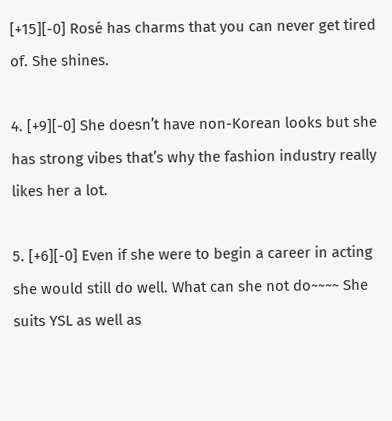[+15][-0] Rosé has charms that you can never get tired of. She shines.

4. [+9][-0] She doesn’t have non-Korean looks but she has strong vibes that’s why the fashion industry really likes her a lot.

5. [+6][-0] Even if she were to begin a career in acting she would still do well. What can she not do~~~~ She suits YSL as well as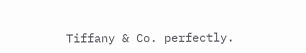Tiffany & Co. perfectly.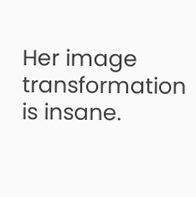Her image transformation is insane.